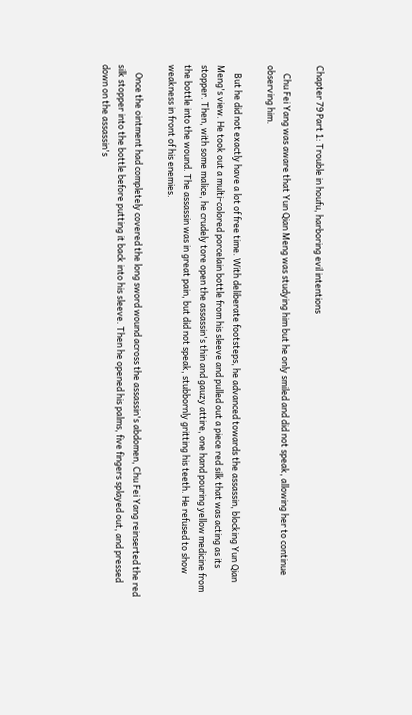Chapter 79 Part 1: Trouble in houfu, harboring evil intentions

    Chu Fei Yang was aware that Yun Qian Meng was studying him but he only smiled and did not speak, allowing her to continue observing him.

    But he did not exactly have a lot of free time. With deliberate footsteps, he advanced towards the assassin, blocking Yun Qian Meng's view. He took out a multi-colored porcelain bottle from his sleeve and pulled out a piece red silk that was acting as its stopper. Then, with some malice, he crudely tore open the assassin's thin and gauzy attire, one hand pouring yellow medicine from the bottle into the wound. The assassin was in great pain, but did not speak, stubbornly gritting his teeth. He refused to show weakness in front of his enemies.

    Once the ointment had completely covered the long sword wound across the assassin's abdomen, Chu Fei Yang reinserted the red silk stopper into the bottle before putting it back into his sleeve. Then he opened his palms, five fingers splayed out, and pressed down on the assassin's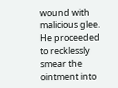wound with malicious glee. He proceeded to recklessly smear the ointment into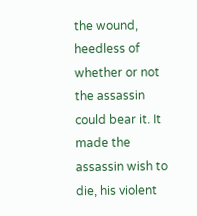the wound, heedless of whether or not the assassin could bear it. It made the assassin wish to die, his violent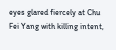eyes glared fiercely at Chu Fei Yang with killing intent,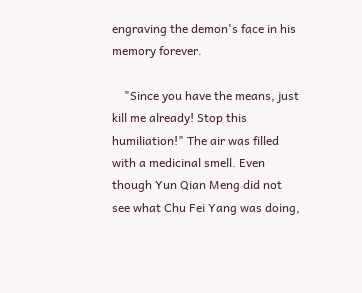engraving the demon's face in his memory forever.

    "Since you have the means, just kill me already! Stop this humiliation!" The air was filled with a medicinal smell. Even though Yun Qian Meng did not see what Chu Fei Yang was doing,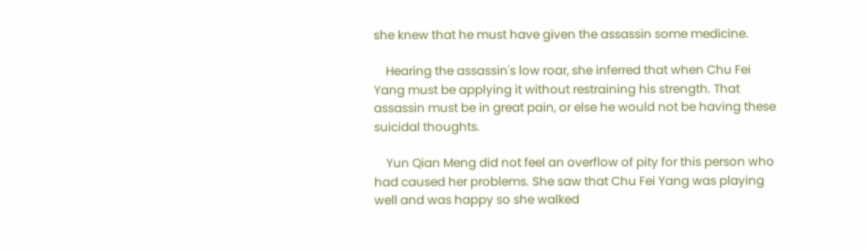she knew that he must have given the assassin some medicine.

    Hearing the assassin's low roar, she inferred that when Chu Fei Yang must be applying it without restraining his strength. That assassin must be in great pain, or else he would not be having these suicidal thoughts.

    Yun Qian Meng did not feel an overflow of pity for this person who had caused her problems. She saw that Chu Fei Yang was playing well and was happy so she walked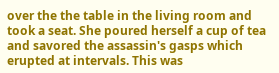over the the table in the living room and took a seat. She poured herself a cup of tea and savored the assassin's gasps which erupted at intervals. This was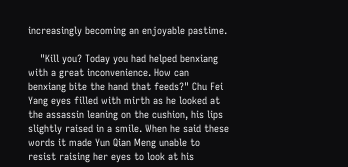increasingly becoming an enjoyable pastime.

    "Kill you? Today you had helped benxiang with a great inconvenience. How can benxiang bite the hand that feeds?" Chu Fei Yang eyes filled with mirth as he looked at the assassin leaning on the cushion, his lips slightly raised in a smile. When he said these words it made Yun Qian Meng unable to resist raising her eyes to look at his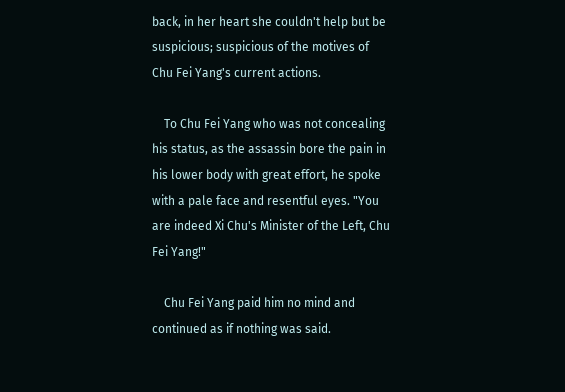back, in her heart she couldn't help but be suspicious; suspicious of the motives of Chu Fei Yang's current actions.

    To Chu Fei Yang who was not concealing his status, as the assassin bore the pain in his lower body with great effort, he spoke with a pale face and resentful eyes. "You are indeed Xi Chu's Minister of the Left, Chu Fei Yang!"

    Chu Fei Yang paid him no mind and continued as if nothing was said.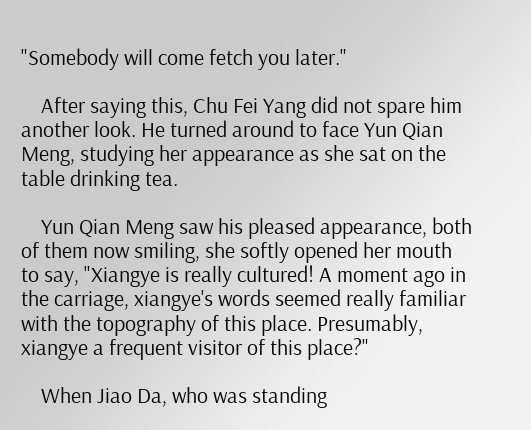"Somebody will come fetch you later."

    After saying this, Chu Fei Yang did not spare him another look. He turned around to face Yun Qian Meng, studying her appearance as she sat on the table drinking tea.

    Yun Qian Meng saw his pleased appearance, both of them now smiling, she softly opened her mouth to say, "Xiangye is really cultured! A moment ago in the carriage, xiangye's words seemed really familiar with the topography of this place. Presumably, xiangye a frequent visitor of this place?"

    When Jiao Da, who was standing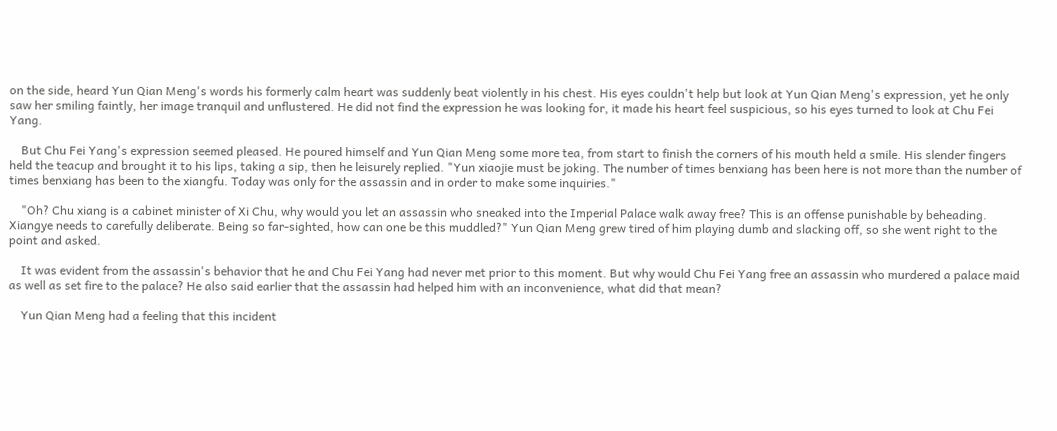on the side, heard Yun Qian Meng's words his formerly calm heart was suddenly beat violently in his chest. His eyes couldn't help but look at Yun Qian Meng's expression, yet he only saw her smiling faintly, her image tranquil and unflustered. He did not find the expression he was looking for, it made his heart feel suspicious, so his eyes turned to look at Chu Fei Yang.

    But Chu Fei Yang's expression seemed pleased. He poured himself and Yun Qian Meng some more tea, from start to finish the corners of his mouth held a smile. His slender fingers held the teacup and brought it to his lips, taking a sip, then he leisurely replied. "Yun xiaojie must be joking. The number of times benxiang has been here is not more than the number of times benxiang has been to the xiangfu. Today was only for the assassin and in order to make some inquiries."

    "Oh? Chu xiang is a cabinet minister of Xi Chu, why would you let an assassin who sneaked into the Imperial Palace walk away free? This is an offense punishable by beheading. Xiangye needs to carefully deliberate. Being so far-sighted, how can one be this muddled?" Yun Qian Meng grew tired of him playing dumb and slacking off, so she went right to the point and asked.

    It was evident from the assassin's behavior that he and Chu Fei Yang had never met prior to this moment. But why would Chu Fei Yang free an assassin who murdered a palace maid as well as set fire to the palace? He also said earlier that the assassin had helped him with an inconvenience, what did that mean?

    Yun Qian Meng had a feeling that this incident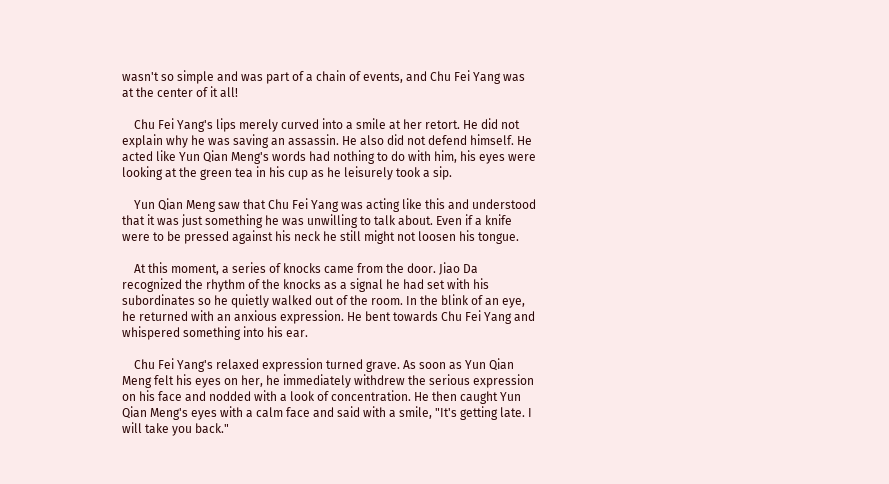wasn't so simple and was part of a chain of events, and Chu Fei Yang was at the center of it all!

    Chu Fei Yang's lips merely curved into a smile at her retort. He did not explain why he was saving an assassin. He also did not defend himself. He acted like Yun Qian Meng's words had nothing to do with him, his eyes were looking at the green tea in his cup as he leisurely took a sip.

    Yun Qian Meng saw that Chu Fei Yang was acting like this and understood that it was just something he was unwilling to talk about. Even if a knife were to be pressed against his neck he still might not loosen his tongue.

    At this moment, a series of knocks came from the door. Jiao Da recognized the rhythm of the knocks as a signal he had set with his subordinates so he quietly walked out of the room. In the blink of an eye, he returned with an anxious expression. He bent towards Chu Fei Yang and whispered something into his ear.

    Chu Fei Yang's relaxed expression turned grave. As soon as Yun Qian Meng felt his eyes on her, he immediately withdrew the serious expression on his face and nodded with a look of concentration. He then caught Yun Qian Meng's eyes with a calm face and said with a smile, "It's getting late. I will take you back."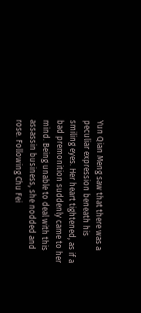Yun Qian Meng saw that there was a peculiar expression beneath his smiling eyes. Her heart tightened, as if a bad premonition suddenly came to her mind. Being unable to deal with this assassin business, she nodded and rose. Following Chu Fei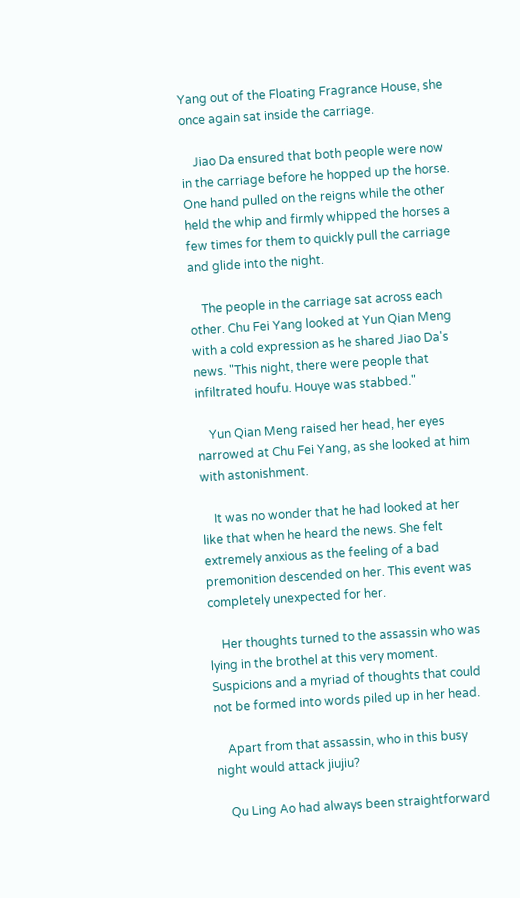Yang out of the Floating Fragrance House, she once again sat inside the carriage.

    Jiao Da ensured that both people were now in the carriage before he hopped up the horse. One hand pulled on the reigns while the other held the whip and firmly whipped the horses a few times for them to quickly pull the carriage and glide into the night.

    The people in the carriage sat across each other. Chu Fei Yang looked at Yun Qian Meng with a cold expression as he shared Jiao Da's news. "This night, there were people that infiltrated houfu. Houye was stabbed."

    Yun Qian Meng raised her head, her eyes narrowed at Chu Fei Yang, as she looked at him with astonishment.

    It was no wonder that he had looked at her like that when he heard the news. She felt extremely anxious as the feeling of a bad premonition descended on her. This event was completely unexpected for her.

    Her thoughts turned to the assassin who was lying in the brothel at this very moment. Suspicions and a myriad of thoughts that could not be formed into words piled up in her head.

    Apart from that assassin, who in this busy night would attack jiujiu?

    Qu Ling Ao had always been straightforward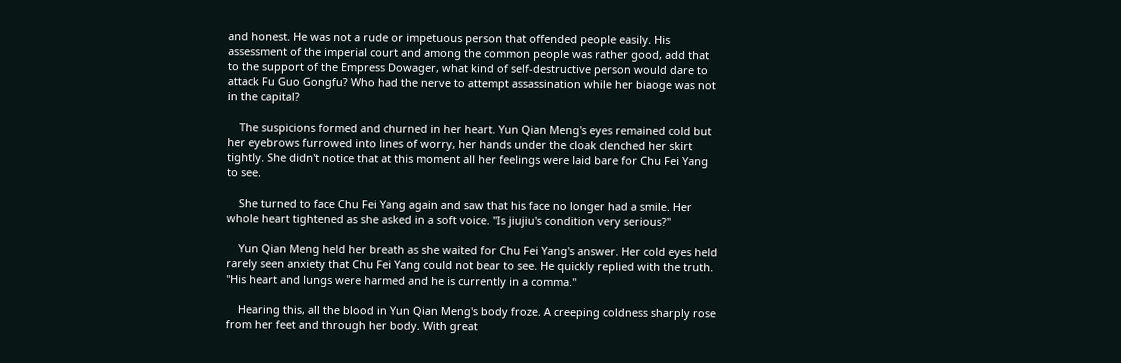and honest. He was not a rude or impetuous person that offended people easily. His assessment of the imperial court and among the common people was rather good, add that to the support of the Empress Dowager, what kind of self-destructive person would dare to attack Fu Guo Gongfu? Who had the nerve to attempt assassination while her biaoge was not in the capital?

    The suspicions formed and churned in her heart. Yun Qian Meng's eyes remained cold but her eyebrows furrowed into lines of worry, her hands under the cloak clenched her skirt tightly. She didn't notice that at this moment all her feelings were laid bare for Chu Fei Yang to see.

    She turned to face Chu Fei Yang again and saw that his face no longer had a smile. Her whole heart tightened as she asked in a soft voice. "Is jiujiu's condition very serious?"

    Yun Qian Meng held her breath as she waited for Chu Fei Yang's answer. Her cold eyes held rarely seen anxiety that Chu Fei Yang could not bear to see. He quickly replied with the truth. "His heart and lungs were harmed and he is currently in a comma."

    Hearing this, all the blood in Yun Qian Meng's body froze. A creeping coldness sharply rose from her feet and through her body. With great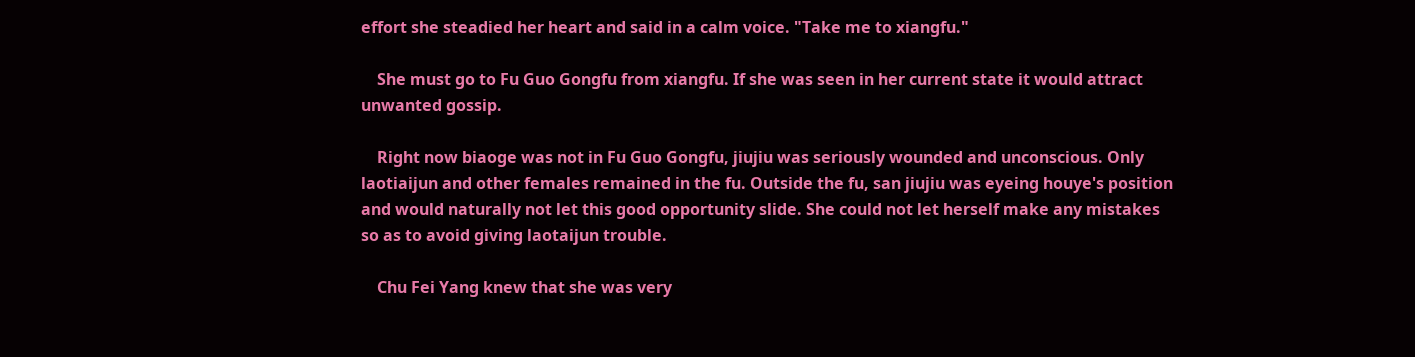effort she steadied her heart and said in a calm voice. "Take me to xiangfu."

    She must go to Fu Guo Gongfu from xiangfu. If she was seen in her current state it would attract unwanted gossip.

    Right now biaoge was not in Fu Guo Gongfu, jiujiu was seriously wounded and unconscious. Only laotiaijun and other females remained in the fu. Outside the fu, san jiujiu was eyeing houye's position and would naturally not let this good opportunity slide. She could not let herself make any mistakes so as to avoid giving laotaijun trouble.

    Chu Fei Yang knew that she was very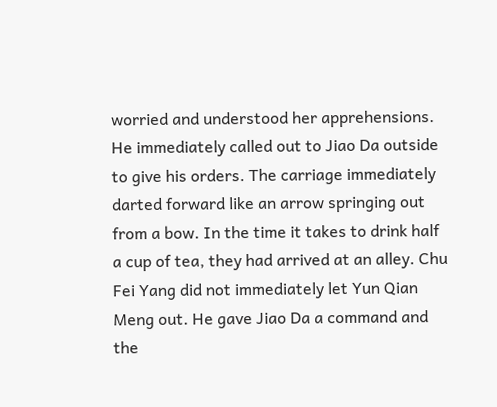worried and understood her apprehensions. He immediately called out to Jiao Da outside to give his orders. The carriage immediately darted forward like an arrow springing out from a bow. In the time it takes to drink half a cup of tea, they had arrived at an alley. Chu Fei Yang did not immediately let Yun Qian Meng out. He gave Jiao Da a command and the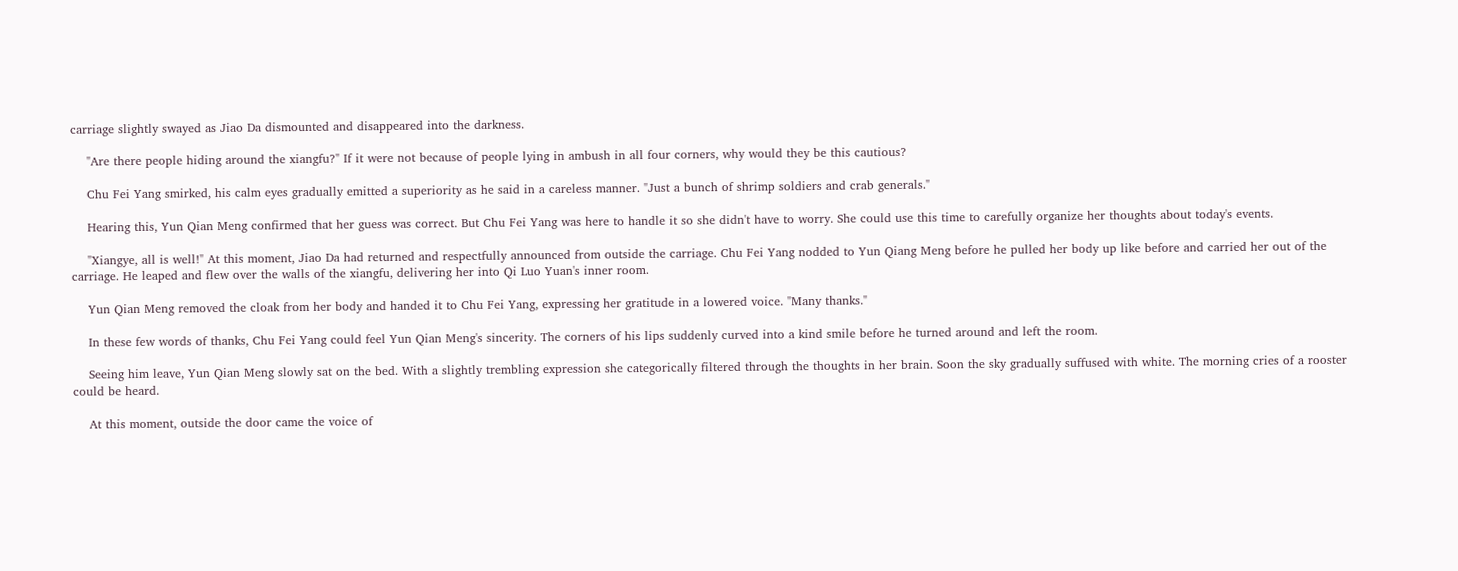carriage slightly swayed as Jiao Da dismounted and disappeared into the darkness.

    "Are there people hiding around the xiangfu?" If it were not because of people lying in ambush in all four corners, why would they be this cautious?

    Chu Fei Yang smirked, his calm eyes gradually emitted a superiority as he said in a careless manner. "Just a bunch of shrimp soldiers and crab generals."

    Hearing this, Yun Qian Meng confirmed that her guess was correct. But Chu Fei Yang was here to handle it so she didn't have to worry. She could use this time to carefully organize her thoughts about today's events.

    "Xiangye, all is well!" At this moment, Jiao Da had returned and respectfully announced from outside the carriage. Chu Fei Yang nodded to Yun Qiang Meng before he pulled her body up like before and carried her out of the carriage. He leaped and flew over the walls of the xiangfu, delivering her into Qi Luo Yuan's inner room.

    Yun Qian Meng removed the cloak from her body and handed it to Chu Fei Yang, expressing her gratitude in a lowered voice. "Many thanks."

    In these few words of thanks, Chu Fei Yang could feel Yun Qian Meng's sincerity. The corners of his lips suddenly curved into a kind smile before he turned around and left the room.

    Seeing him leave, Yun Qian Meng slowly sat on the bed. With a slightly trembling expression she categorically filtered through the thoughts in her brain. Soon the sky gradually suffused with white. The morning cries of a rooster could be heard.

    At this moment, outside the door came the voice of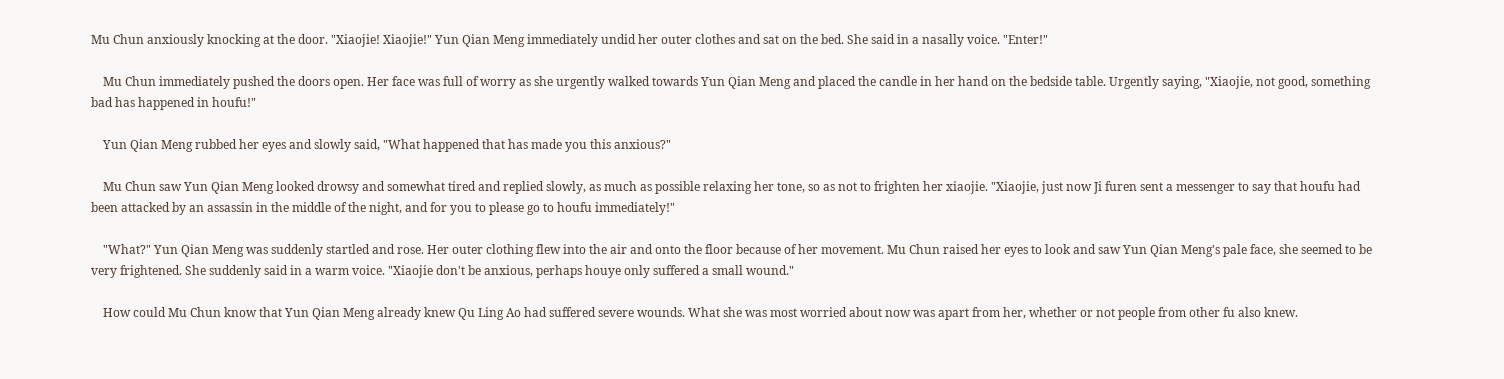Mu Chun anxiously knocking at the door. "Xiaojie! Xiaojie!" Yun Qian Meng immediately undid her outer clothes and sat on the bed. She said in a nasally voice. "Enter!"

    Mu Chun immediately pushed the doors open. Her face was full of worry as she urgently walked towards Yun Qian Meng and placed the candle in her hand on the bedside table. Urgently saying, "Xiaojie, not good, something bad has happened in houfu!"

    Yun Qian Meng rubbed her eyes and slowly said, "What happened that has made you this anxious?"

    Mu Chun saw Yun Qian Meng looked drowsy and somewhat tired and replied slowly, as much as possible relaxing her tone, so as not to frighten her xiaojie. "Xiaojie, just now Ji furen sent a messenger to say that houfu had been attacked by an assassin in the middle of the night, and for you to please go to houfu immediately!"

    "What?" Yun Qian Meng was suddenly startled and rose. Her outer clothing flew into the air and onto the floor because of her movement. Mu Chun raised her eyes to look and saw Yun Qian Meng's pale face, she seemed to be very frightened. She suddenly said in a warm voice. "Xiaojie don't be anxious, perhaps houye only suffered a small wound."

    How could Mu Chun know that Yun Qian Meng already knew Qu Ling Ao had suffered severe wounds. What she was most worried about now was apart from her, whether or not people from other fu also knew.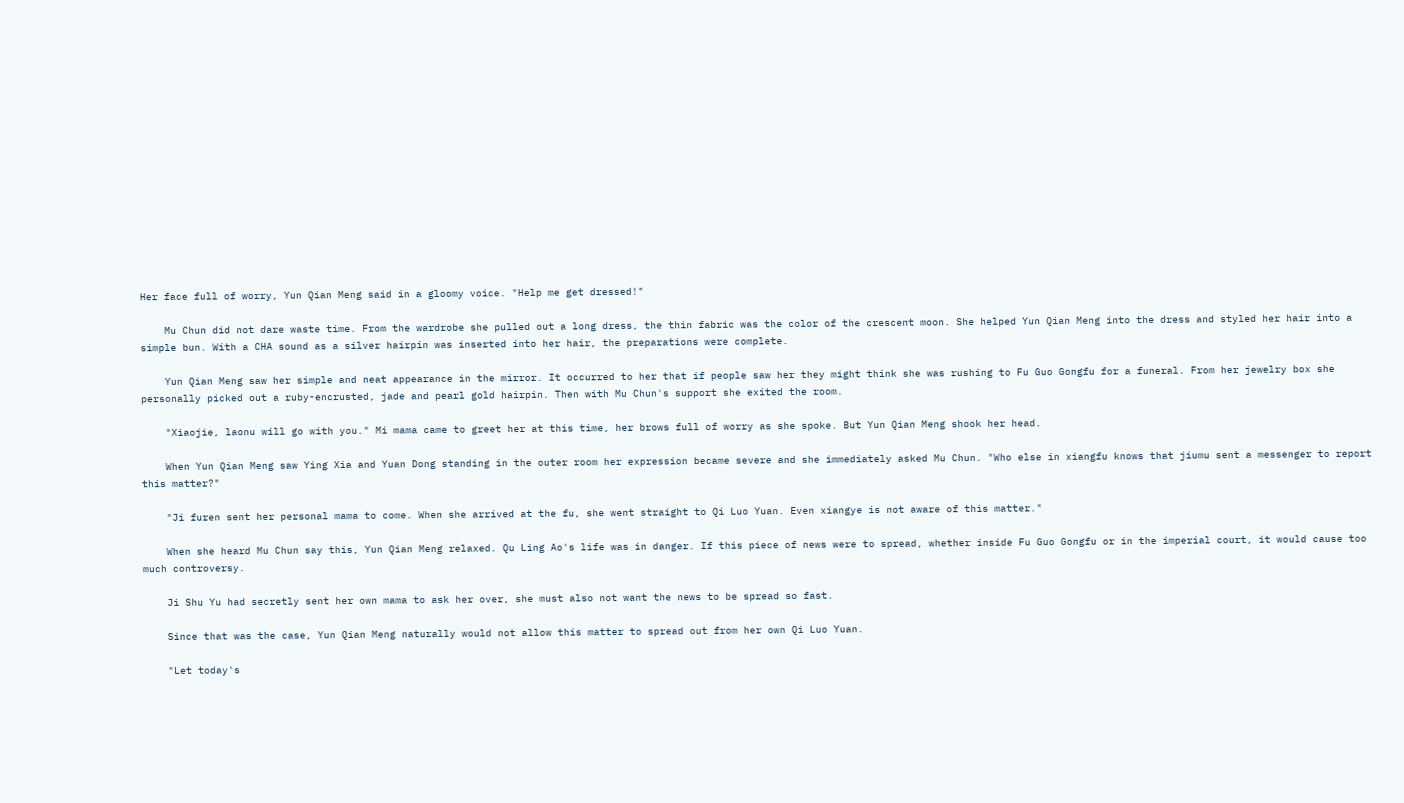Her face full of worry, Yun Qian Meng said in a gloomy voice. "Help me get dressed!"

    Mu Chun did not dare waste time. From the wardrobe she pulled out a long dress, the thin fabric was the color of the crescent moon. She helped Yun Qian Meng into the dress and styled her hair into a simple bun. With a CHA sound as a silver hairpin was inserted into her hair, the preparations were complete.

    Yun Qian Meng saw her simple and neat appearance in the mirror. It occurred to her that if people saw her they might think she was rushing to Fu Guo Gongfu for a funeral. From her jewelry box she personally picked out a ruby-encrusted, jade and pearl gold hairpin. Then with Mu Chun's support she exited the room.

    "Xiaojie, laonu will go with you." Mi mama came to greet her at this time, her brows full of worry as she spoke. But Yun Qian Meng shook her head.

    When Yun Qian Meng saw Ying Xia and Yuan Dong standing in the outer room her expression became severe and she immediately asked Mu Chun. "Who else in xiangfu knows that jiumu sent a messenger to report this matter?"

    "Ji furen sent her personal mama to come. When she arrived at the fu, she went straight to Qi Luo Yuan. Even xiangye is not aware of this matter."

    When she heard Mu Chun say this, Yun Qian Meng relaxed. Qu Ling Ao's life was in danger. If this piece of news were to spread, whether inside Fu Guo Gongfu or in the imperial court, it would cause too much controversy.

    Ji Shu Yu had secretly sent her own mama to ask her over, she must also not want the news to be spread so fast.

    Since that was the case, Yun Qian Meng naturally would not allow this matter to spread out from her own Qi Luo Yuan.

    "Let today's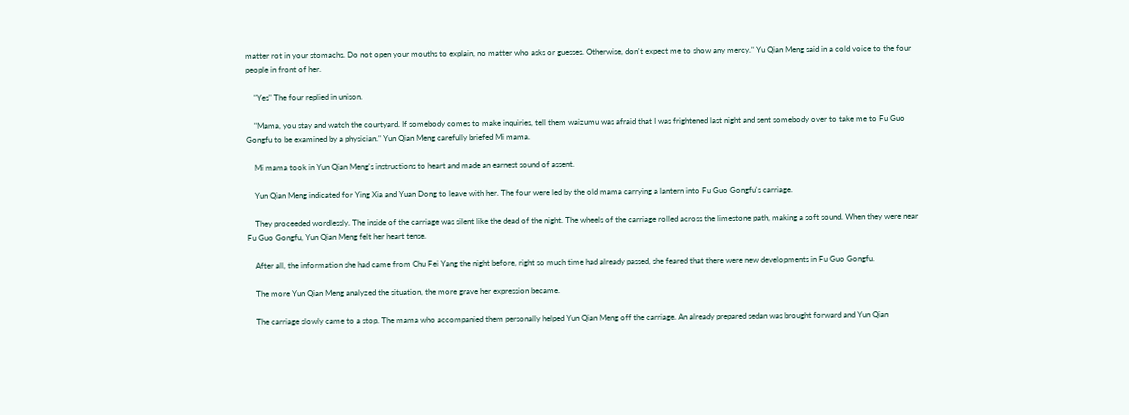matter rot in your stomachs. Do not open your mouths to explain, no matter who asks or guesses. Otherwise, don't expect me to show any mercy." Yu Qian Meng said in a cold voice to the four people in front of her.

    "Yes" The four replied in unison.

    "Mama, you stay and watch the courtyard. If somebody comes to make inquiries, tell them waizumu was afraid that I was frightened last night and sent somebody over to take me to Fu Guo Gongfu to be examined by a physician." Yun Qian Meng carefully briefed Mi mama.

    Mi mama took in Yun Qian Meng's instructions to heart and made an earnest sound of assent.

    Yun Qian Meng indicated for Ying Xia and Yuan Dong to leave with her. The four were led by the old mama carrying a lantern into Fu Guo Gongfu's carriage.

    They proceeded wordlessly. The inside of the carriage was silent like the dead of the night. The wheels of the carriage rolled across the limestone path, making a soft sound. When they were near Fu Guo Gongfu, Yun Qian Meng felt her heart tense.

    After all, the information she had came from Chu Fei Yang the night before, right so much time had already passed, she feared that there were new developments in Fu Guo Gongfu.

    The more Yun Qian Meng analyzed the situation, the more grave her expression became.

    The carriage slowly came to a stop. The mama who accompanied them personally helped Yun Qian Meng off the carriage. An already prepared sedan was brought forward and Yun Qian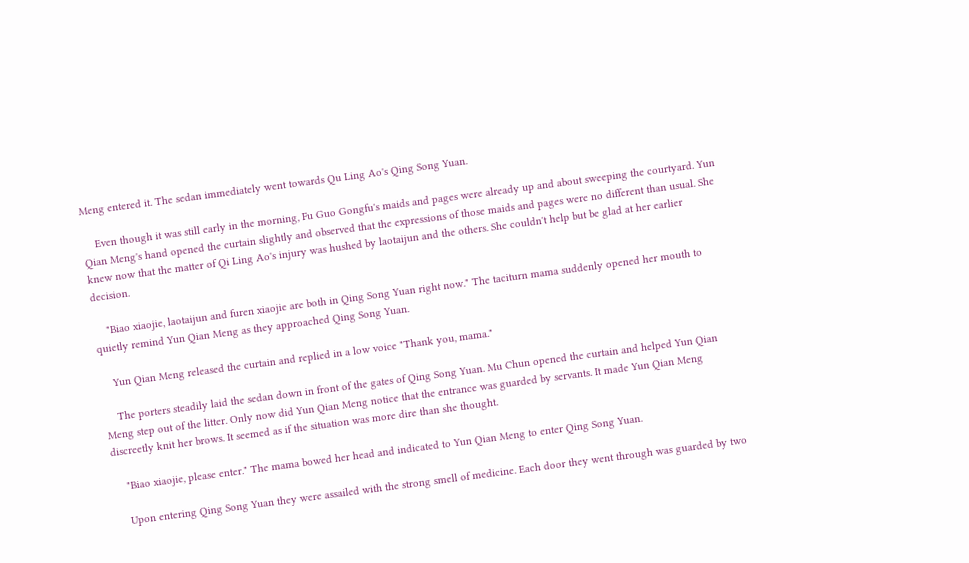Meng entered it. The sedan immediately went towards Qu Ling Ao's Qing Song Yuan.

    Even though it was still early in the morning, Fu Guo Gongfu's maids and pages were already up and about sweeping the courtyard. Yun Qian Meng's hand opened the curtain slightly and observed that the expressions of those maids and pages were no different than usual. She knew now that the matter of Qi Ling Ao's injury was hushed by laotaijun and the others. She couldn't help but be glad at her earlier decision.

    "Biao xiaojie, laotaijun and furen xiaojie are both in Qing Song Yuan right now." The taciturn mama suddenly opened her mouth to quietly remind Yun Qian Meng as they approached Qing Song Yuan.

    Yun Qian Meng released the curtain and replied in a low voice "Thank you, mama."

    The porters steadily laid the sedan down in front of the gates of Qing Song Yuan. Mu Chun opened the curtain and helped Yun Qian Meng step out of the litter. Only now did Yun Qian Meng notice that the entrance was guarded by servants. It made Yun Qian Meng discreetly knit her brows. It seemed as if the situation was more dire than she thought.

    "Biao xiaojie, please enter." The mama bowed her head and indicated to Yun Qian Meng to enter Qing Song Yuan.

    Upon entering Qing Song Yuan they were assailed with the strong smell of medicine. Each door they went through was guarded by two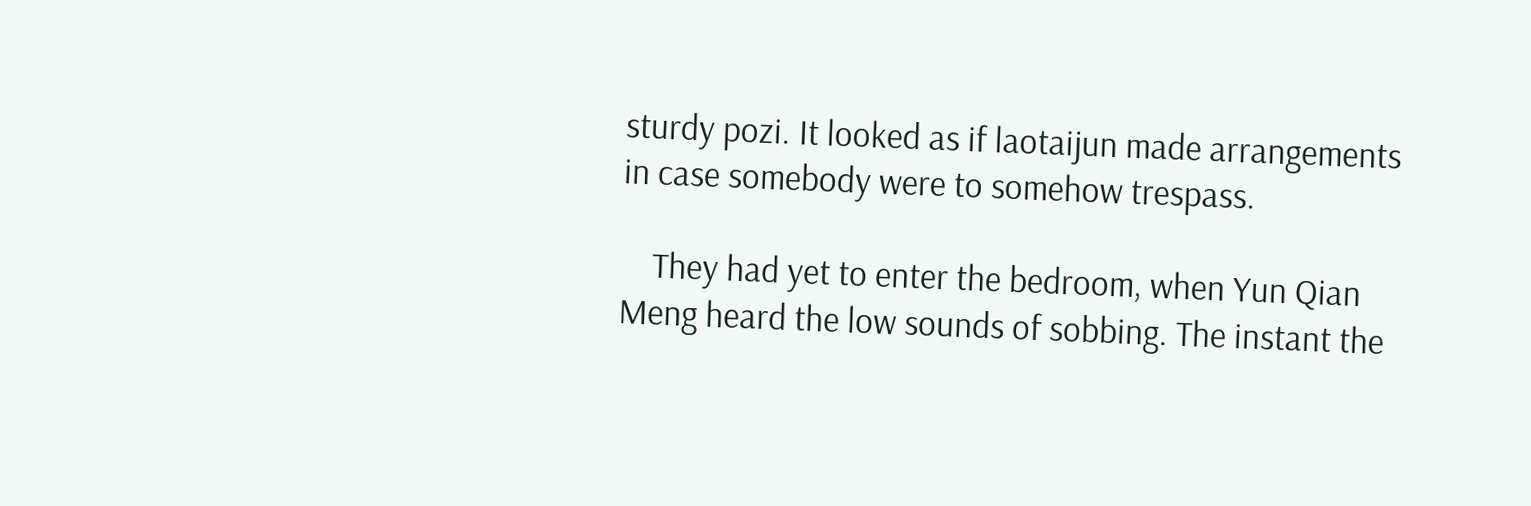sturdy pozi. It looked as if laotaijun made arrangements in case somebody were to somehow trespass.

    They had yet to enter the bedroom, when Yun Qian Meng heard the low sounds of sobbing. The instant the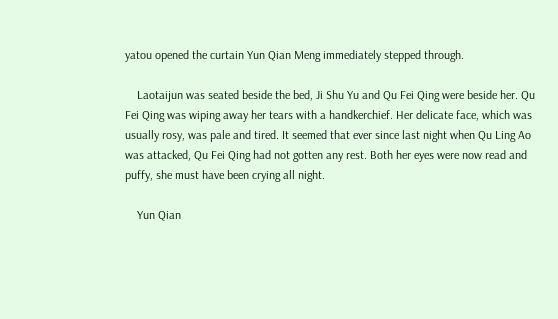yatou opened the curtain Yun Qian Meng immediately stepped through.

    Laotaijun was seated beside the bed, Ji Shu Yu and Qu Fei Qing were beside her. Qu Fei Qing was wiping away her tears with a handkerchief. Her delicate face, which was usually rosy, was pale and tired. It seemed that ever since last night when Qu Ling Ao was attacked, Qu Fei Qing had not gotten any rest. Both her eyes were now read and puffy, she must have been crying all night.

    Yun Qian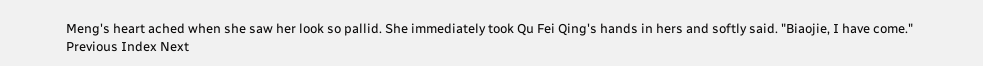Meng's heart ached when she saw her look so pallid. She immediately took Qu Fei Qing's hands in hers and softly said. "Biaojie, I have come."
Previous Index Next